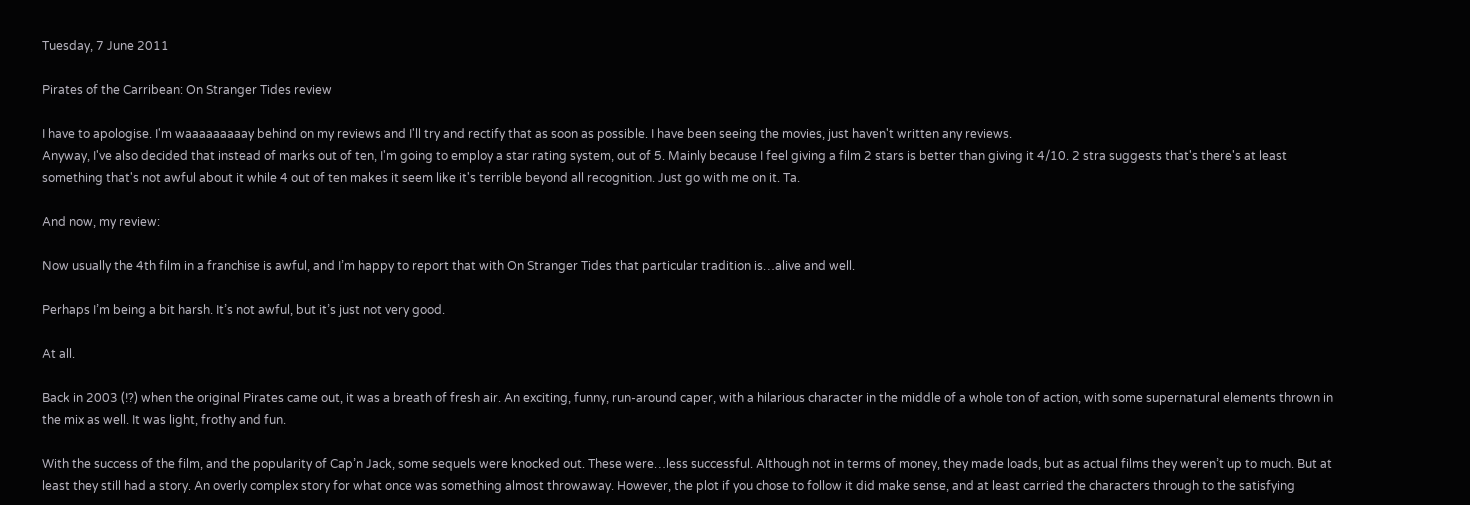Tuesday, 7 June 2011

Pirates of the Carribean: On Stranger Tides review

I have to apologise. I'm waaaaaaaaay behind on my reviews and I'll try and rectify that as soon as possible. I have been seeing the movies, just haven't written any reviews.
Anyway, I've also decided that instead of marks out of ten, I'm going to employ a star rating system, out of 5. Mainly because I feel giving a film 2 stars is better than giving it 4/10. 2 stra suggests that's there's at least something that's not awful about it while 4 out of ten makes it seem like it's terrible beyond all recognition. Just go with me on it. Ta.

And now, my review:

Now usually the 4th film in a franchise is awful, and I’m happy to report that with On Stranger Tides that particular tradition is…alive and well.

Perhaps I’m being a bit harsh. It’s not awful, but it’s just not very good.

At all.

Back in 2003 (!?) when the original Pirates came out, it was a breath of fresh air. An exciting, funny, run-around caper, with a hilarious character in the middle of a whole ton of action, with some supernatural elements thrown in the mix as well. It was light, frothy and fun.

With the success of the film, and the popularity of Cap’n Jack, some sequels were knocked out. These were…less successful. Although not in terms of money, they made loads, but as actual films they weren’t up to much. But at least they still had a story. An overly complex story for what once was something almost throwaway. However, the plot if you chose to follow it did make sense, and at least carried the characters through to the satisfying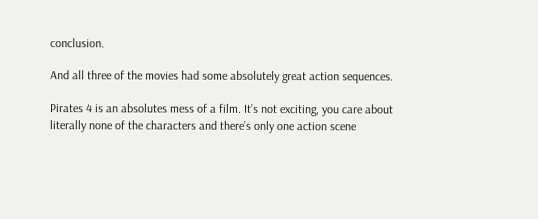conclusion.

And all three of the movies had some absolutely great action sequences.

Pirates 4 is an absolutes mess of a film. It’s not exciting, you care about literally none of the characters and there’s only one action scene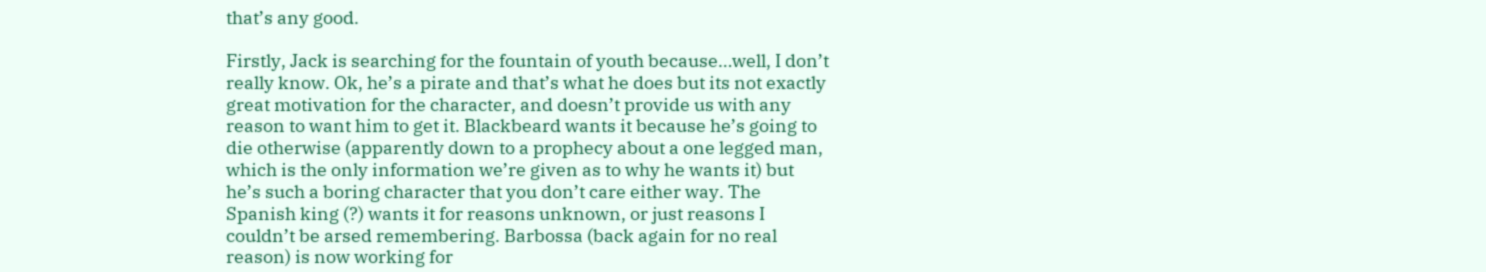that’s any good.

Firstly, Jack is searching for the fountain of youth because…well, I don’t really know. Ok, he’s a pirate and that’s what he does but its not exactly great motivation for the character, and doesn’t provide us with any reason to want him to get it. Blackbeard wants it because he’s going to die otherwise (apparently down to a prophecy about a one legged man, which is the only information we’re given as to why he wants it) but he’s such a boring character that you don’t care either way. The Spanish king (?) wants it for reasons unknown, or just reasons I couldn’t be arsed remembering. Barbossa (back again for no real reason) is now working for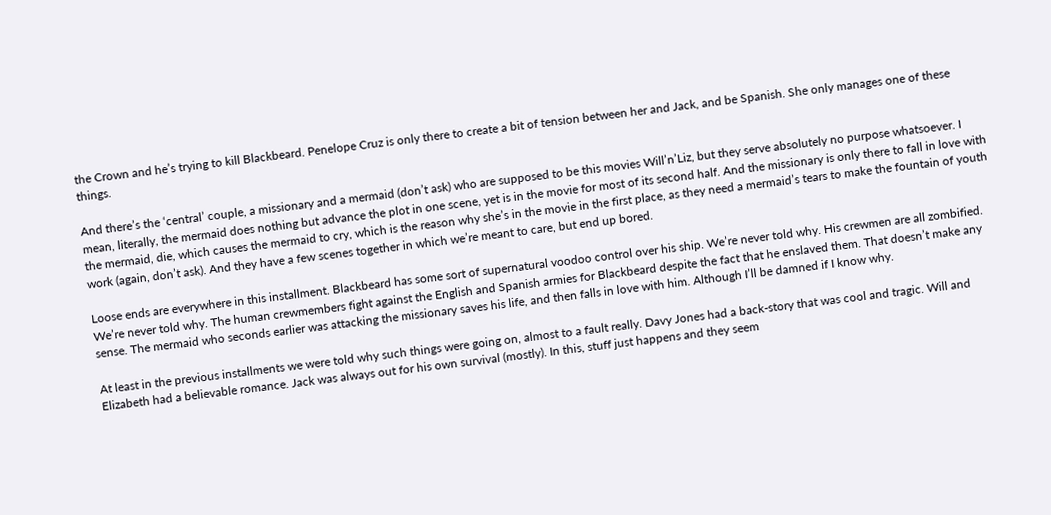the Crown and he’s trying to kill Blackbeard. Penelope Cruz is only there to create a bit of tension between her and Jack, and be Spanish. She only manages one of these things.

And there’s the ‘central’ couple, a missionary and a mermaid (don’t ask) who are supposed to be this movies Will’n’Liz, but they serve absolutely no purpose whatsoever. I mean, literally, the mermaid does nothing but advance the plot in one scene, yet is in the movie for most of its second half. And the missionary is only there to fall in love with the mermaid, die, which causes the mermaid to cry, which is the reason why she’s in the movie in the first place, as they need a mermaid’s tears to make the fountain of youth work (again, don’t ask). And they have a few scenes together in which we’re meant to care, but end up bored.

Loose ends are everywhere in this installment. Blackbeard has some sort of supernatural voodoo control over his ship. We’re never told why. His crewmen are all zombified. We’re never told why. The human crewmembers fight against the English and Spanish armies for Blackbeard despite the fact that he enslaved them. That doesn’t make any sense. The mermaid who seconds earlier was attacking the missionary saves his life, and then falls in love with him. Although I’ll be damned if I know why.

At least in the previous installments we were told why such things were going on, almost to a fault really. Davy Jones had a back-story that was cool and tragic. Will and Elizabeth had a believable romance. Jack was always out for his own survival (mostly). In this, stuff just happens and they seem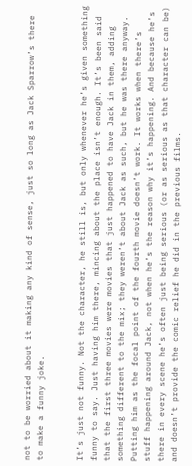not to be worried about it making any kind of sense, just so long as Jack Sparrow’s there to make a funny joke.


It’s just not funny. Not the character, he still is, but only whenever he’s given something funny to say. Just having him there, mincing about the place isn’t enough. It’s been said that the first three movies were movies that just happened to have Jack in them, adding something different to the mix; they weren’t about Jack as such, but he was there anyway. Putting him as the focal point of the fourth movie doesn’t work. It works when there’s stuff happening around Jack, not when he’s the reason why it’s happening. And because he’s there in every scene he’s often just being serious (or as serious as that character can be) and doesn’t provide the comic relief he did in the previous films.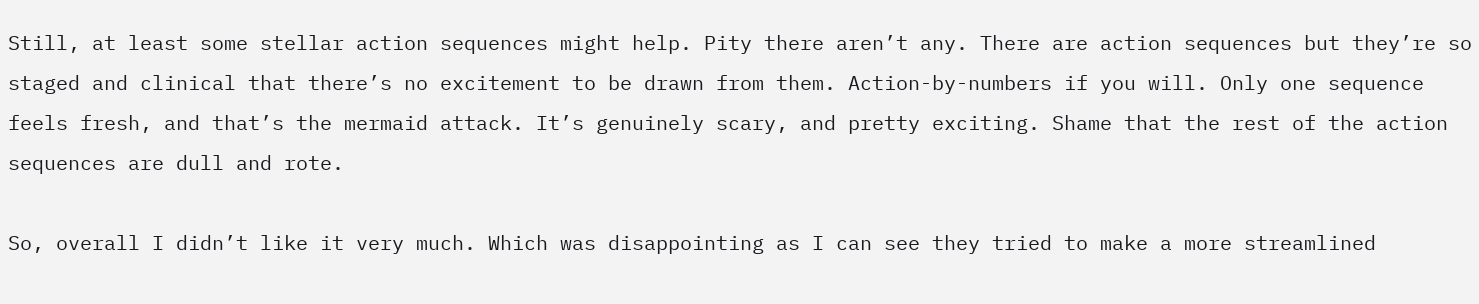Still, at least some stellar action sequences might help. Pity there aren’t any. There are action sequences but they’re so staged and clinical that there’s no excitement to be drawn from them. Action-by-numbers if you will. Only one sequence feels fresh, and that’s the mermaid attack. It’s genuinely scary, and pretty exciting. Shame that the rest of the action sequences are dull and rote.

So, overall I didn’t like it very much. Which was disappointing as I can see they tried to make a more streamlined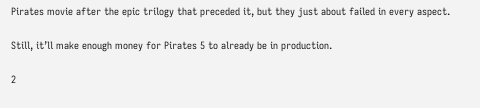Pirates movie after the epic trilogy that preceded it, but they just about failed in every aspect.

Still, it’ll make enough money for Pirates 5 to already be in production.

2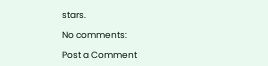stars.

No comments:

Post a Comment